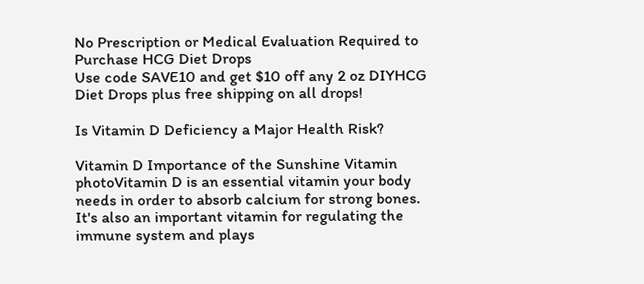No Prescription or Medical Evaluation Required to Purchase HCG Diet Drops
Use code SAVE10 and get $10 off any 2 oz DIYHCG Diet Drops plus free shipping on all drops!

Is Vitamin D Deficiency a Major Health Risk?

Vitamin D Importance of the Sunshine Vitamin photoVitamin D is an essential vitamin your body needs in order to absorb calcium for strong bones. It's also an important vitamin for regulating the immune system and plays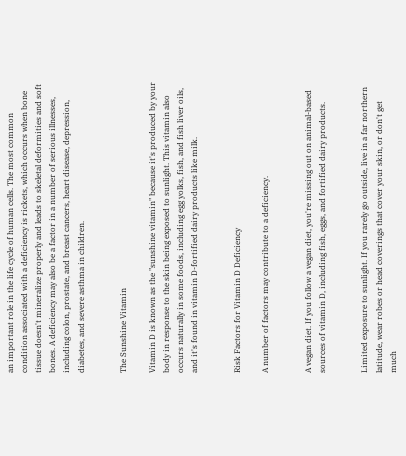an important role in the life cycle of human cells. The most common condition associated with a deficiency is rickets, which occurs when bone tissue doesn't mineralize properly and leads to skeletal deformities and soft bones. A deficiency may also be a factor in a number of serious illnesses, including colon, prostate, and breast cancers, heart disease, depression, diabetes, and severe asthma in children.


The Sunshine Vitamin

Vitamin D is known as the "sunshine vitamin" because it's produced by your body in response to the skin being exposed to sunlight. This vitamin also occurs naturally in some foods, including egg yolks, fish, and fish liver oils, and it's found in vitamin D-fortified dairy products like milk.


Risk Factors for Vitamin D Deficiency

A number of factors may contribute to a deficiency.


A vegan diet. If you follow a vegan diet, you're missing out on animal-based sources of vitamin D, including fish, eggs, and fortified dairy products.


Limited exposure to sunlight. If you rarely go outside, live in a far northern latitude, wear robes or head coverings that cover your skin, or don't get much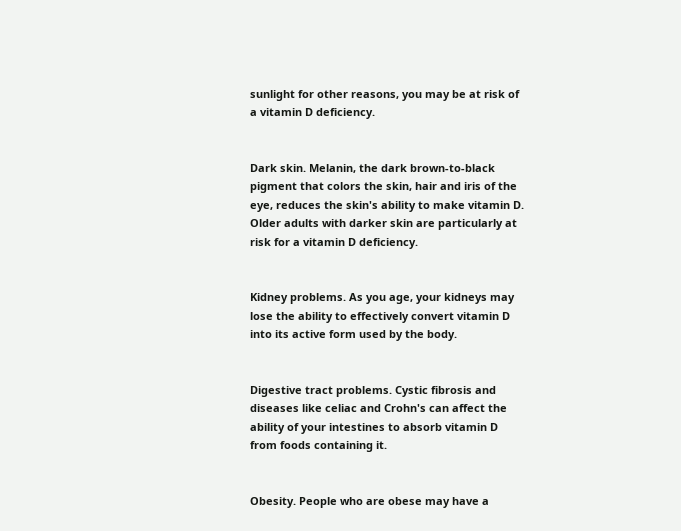sunlight for other reasons, you may be at risk of a vitamin D deficiency.


Dark skin. Melanin, the dark brown-to-black pigment that colors the skin, hair and iris of the eye, reduces the skin's ability to make vitamin D. Older adults with darker skin are particularly at risk for a vitamin D deficiency.


Kidney problems. As you age, your kidneys may lose the ability to effectively convert vitamin D into its active form used by the body.


Digestive tract problems. Cystic fibrosis and diseases like celiac and Crohn's can affect the ability of your intestines to absorb vitamin D from foods containing it.


Obesity. People who are obese may have a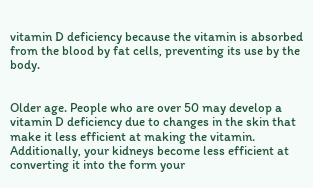vitamin D deficiency because the vitamin is absorbed from the blood by fat cells, preventing its use by the body.


Older age. People who are over 50 may develop a vitamin D deficiency due to changes in the skin that make it less efficient at making the vitamin. Additionally, your kidneys become less efficient at converting it into the form your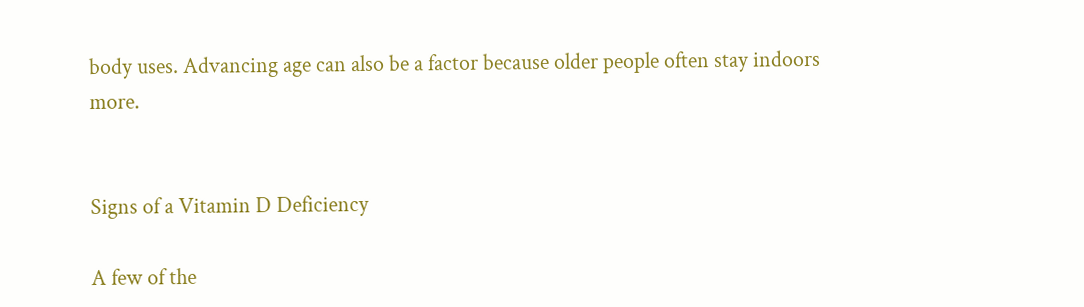body uses. Advancing age can also be a factor because older people often stay indoors more.


Signs of a Vitamin D Deficiency

A few of the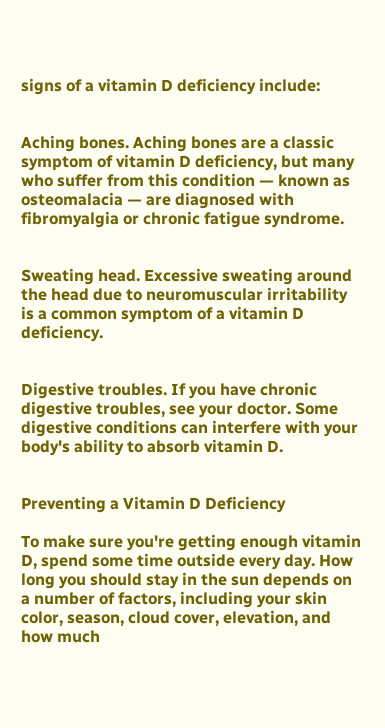signs of a vitamin D deficiency include:


Aching bones. Aching bones are a classic symptom of vitamin D deficiency, but many who suffer from this condition — known as osteomalacia — are diagnosed with fibromyalgia or chronic fatigue syndrome.


Sweating head. Excessive sweating around the head due to neuromuscular irritability is a common symptom of a vitamin D deficiency.


Digestive troubles. If you have chronic digestive troubles, see your doctor. Some digestive conditions can interfere with your body's ability to absorb vitamin D.


Preventing a Vitamin D Deficiency

To make sure you're getting enough vitamin D, spend some time outside every day. How long you should stay in the sun depends on a number of factors, including your skin color, season, cloud cover, elevation, and how much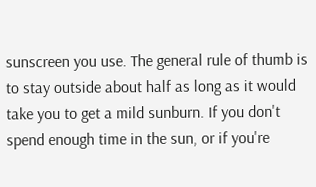sunscreen you use. The general rule of thumb is to stay outside about half as long as it would take you to get a mild sunburn. If you don't spend enough time in the sun, or if you're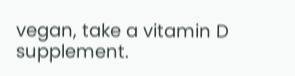vegan, take a vitamin D supplement.